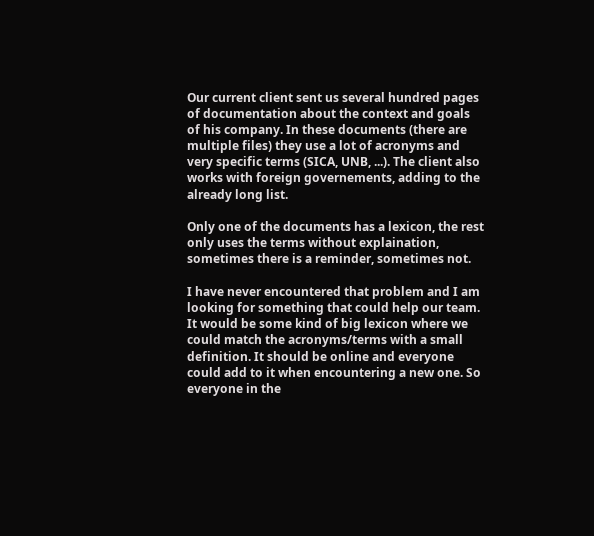Our current client sent us several hundred pages of documentation about the context and goals of his company. In these documents (there are multiple files) they use a lot of acronyms and very specific terms (SICA, UNB, ...). The client also works with foreign governements, adding to the already long list.

Only one of the documents has a lexicon, the rest only uses the terms without explaination, sometimes there is a reminder, sometimes not.

I have never encountered that problem and I am looking for something that could help our team. It would be some kind of big lexicon where we could match the acronyms/terms with a small definition. It should be online and everyone could add to it when encountering a new one. So everyone in the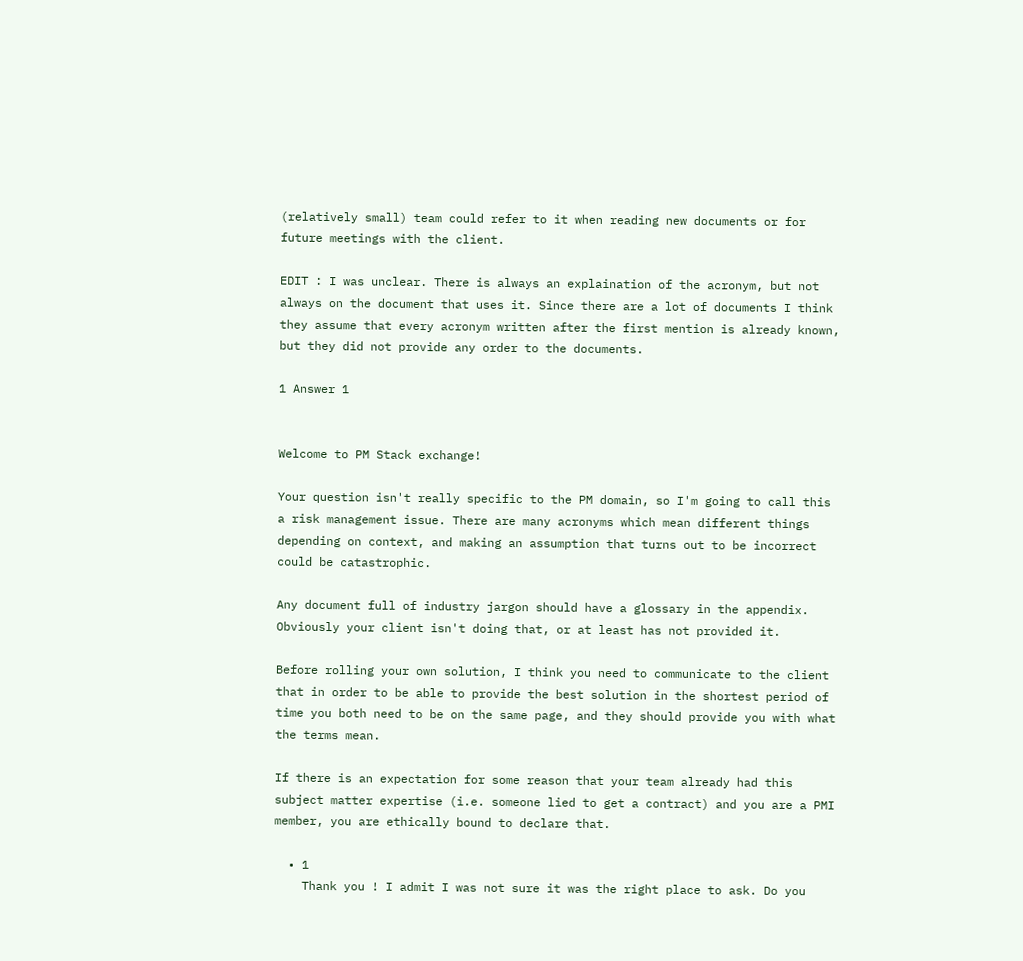(relatively small) team could refer to it when reading new documents or for future meetings with the client.

EDIT : I was unclear. There is always an explaination of the acronym, but not always on the document that uses it. Since there are a lot of documents I think they assume that every acronym written after the first mention is already known, but they did not provide any order to the documents.

1 Answer 1


Welcome to PM Stack exchange!

Your question isn't really specific to the PM domain, so I'm going to call this a risk management issue. There are many acronyms which mean different things depending on context, and making an assumption that turns out to be incorrect could be catastrophic.

Any document full of industry jargon should have a glossary in the appendix. Obviously your client isn't doing that, or at least has not provided it.

Before rolling your own solution, I think you need to communicate to the client that in order to be able to provide the best solution in the shortest period of time you both need to be on the same page, and they should provide you with what the terms mean.

If there is an expectation for some reason that your team already had this subject matter expertise (i.e. someone lied to get a contract) and you are a PMI member, you are ethically bound to declare that.

  • 1
    Thank you ! I admit I was not sure it was the right place to ask. Do you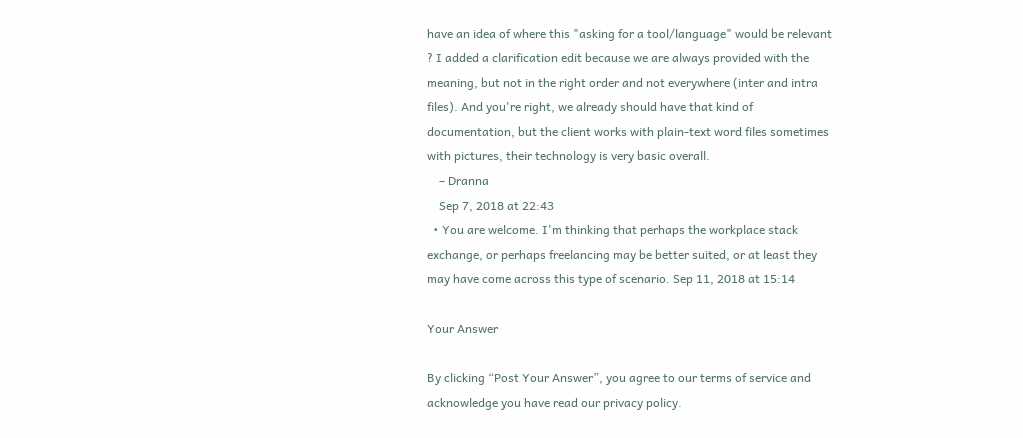have an idea of where this "asking for a tool/language" would be relevant ? I added a clarification edit because we are always provided with the meaning, but not in the right order and not everywhere (inter and intra files). And you're right, we already should have that kind of documentation, but the client works with plain-text word files sometimes with pictures, their technology is very basic overall.
    – Dranna
    Sep 7, 2018 at 22:43
  • You are welcome. I'm thinking that perhaps the workplace stack exchange, or perhaps freelancing may be better suited, or at least they may have come across this type of scenario. Sep 11, 2018 at 15:14

Your Answer

By clicking “Post Your Answer”, you agree to our terms of service and acknowledge you have read our privacy policy.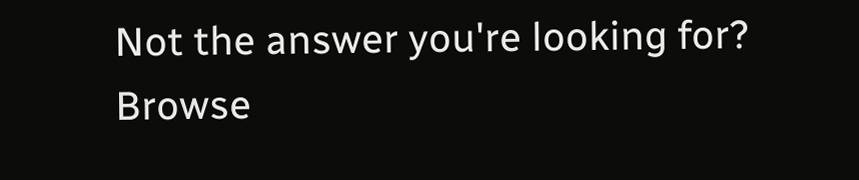Not the answer you're looking for? Browse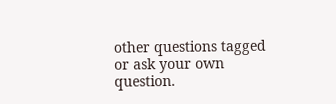other questions tagged or ask your own question.